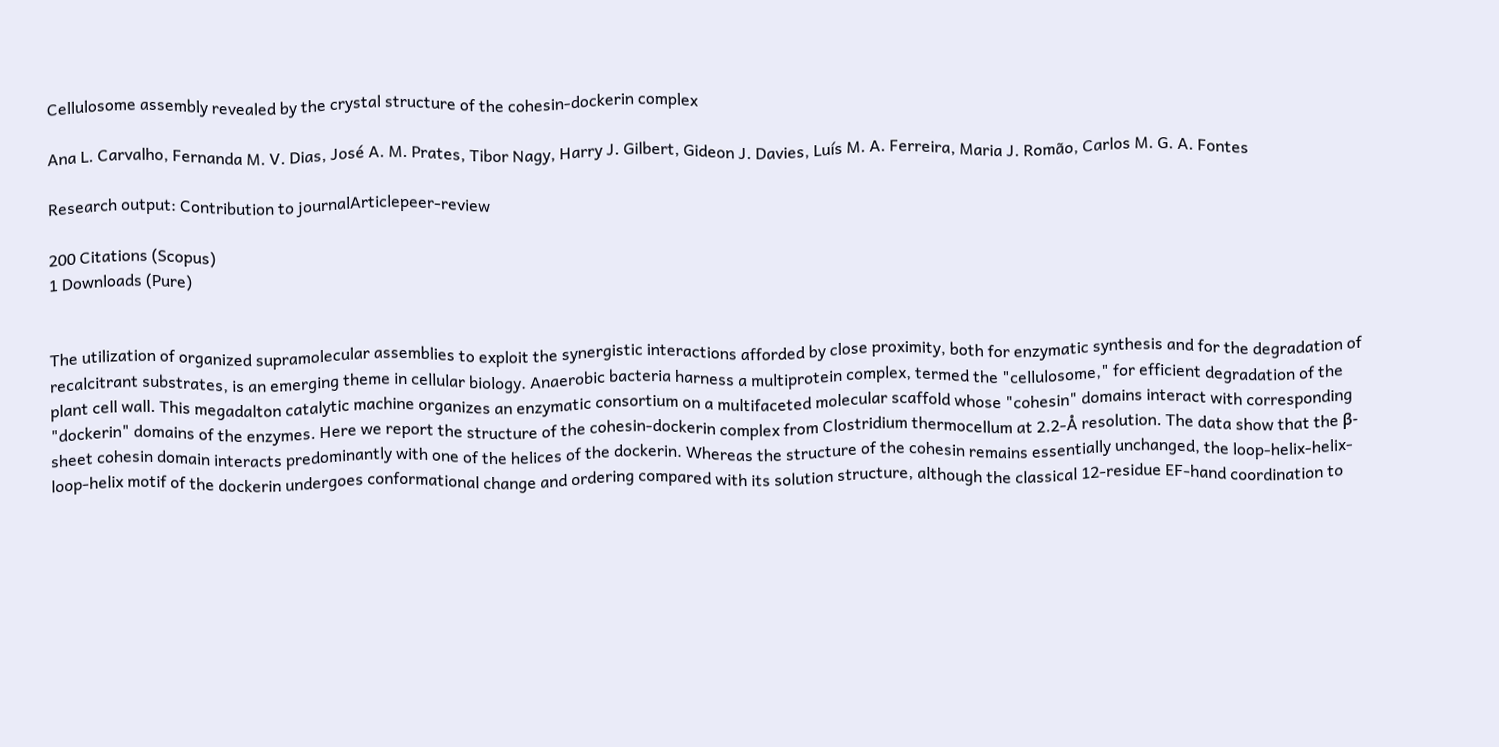Cellulosome assembly revealed by the crystal structure of the cohesin-dockerin complex

Ana L. Carvalho, Fernanda M. V. Dias, José A. M. Prates, Tibor Nagy, Harry J. Gilbert, Gideon J. Davies, Luís M. A. Ferreira, Maria J. Romão, Carlos M. G. A. Fontes

Research output: Contribution to journalArticlepeer-review

200 Citations (Scopus)
1 Downloads (Pure)


The utilization of organized supramolecular assemblies to exploit the synergistic interactions afforded by close proximity, both for enzymatic synthesis and for the degradation of recalcitrant substrates, is an emerging theme in cellular biology. Anaerobic bacteria harness a multiprotein complex, termed the "cellulosome," for efficient degradation of the plant cell wall. This megadalton catalytic machine organizes an enzymatic consortium on a multifaceted molecular scaffold whose "cohesin" domains interact with corresponding "dockerin" domains of the enzymes. Here we report the structure of the cohesin-dockerin complex from Clostridium thermocellum at 2.2-Å resolution. The data show that the β-sheet cohesin domain interacts predominantly with one of the helices of the dockerin. Whereas the structure of the cohesin remains essentially unchanged, the loop-helix-helix-loop-helix motif of the dockerin undergoes conformational change and ordering compared with its solution structure, although the classical 12-residue EF-hand coordination to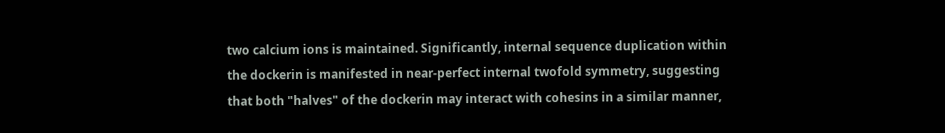two calcium ions is maintained. Significantly, internal sequence duplication within the dockerin is manifested in near-perfect internal twofold symmetry, suggesting that both "halves" of the dockerin may interact with cohesins in a similar manner,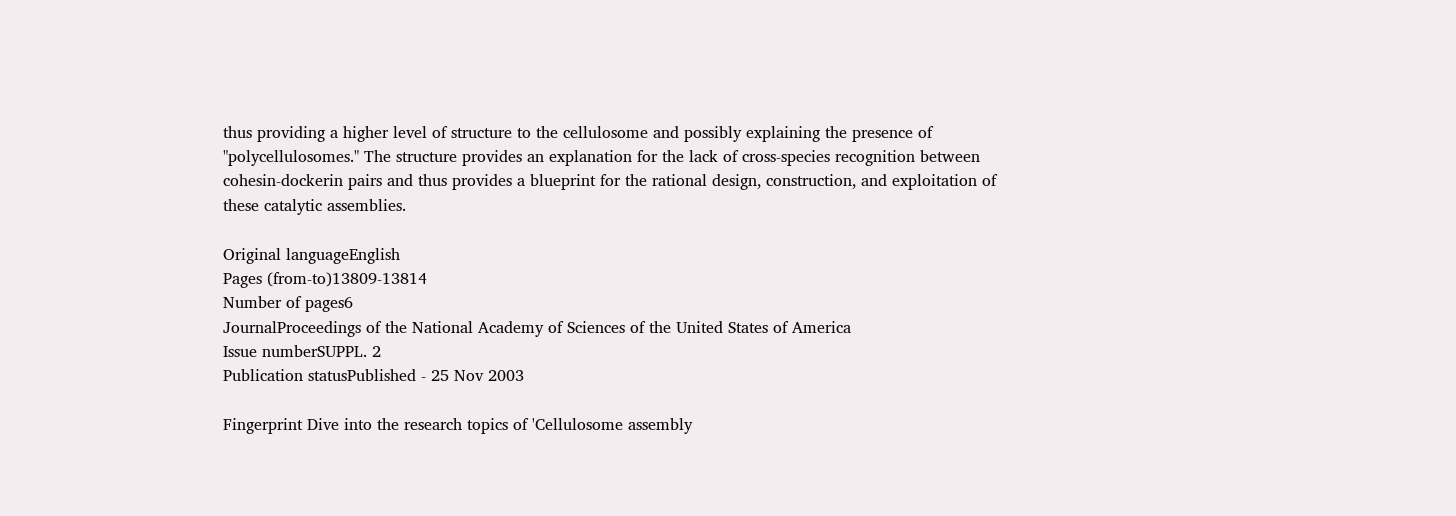thus providing a higher level of structure to the cellulosome and possibly explaining the presence of "polycellulosomes." The structure provides an explanation for the lack of cross-species recognition between cohesin-dockerin pairs and thus provides a blueprint for the rational design, construction, and exploitation of these catalytic assemblies.

Original languageEnglish
Pages (from-to)13809-13814
Number of pages6
JournalProceedings of the National Academy of Sciences of the United States of America
Issue numberSUPPL. 2
Publication statusPublished - 25 Nov 2003

Fingerprint Dive into the research topics of 'Cellulosome assembly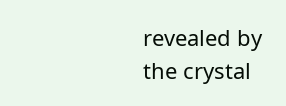revealed by the crystal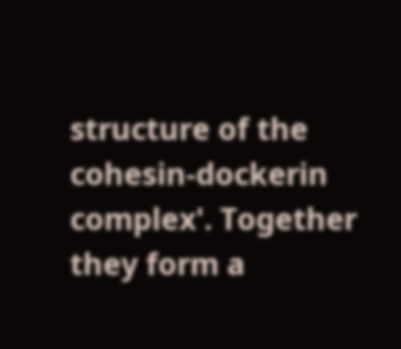structure of the cohesin-dockerin complex'. Together they form a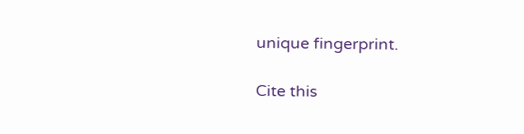unique fingerprint.

Cite this